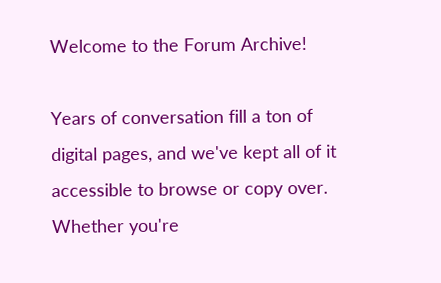Welcome to the Forum Archive!

Years of conversation fill a ton of digital pages, and we've kept all of it accessible to browse or copy over. Whether you're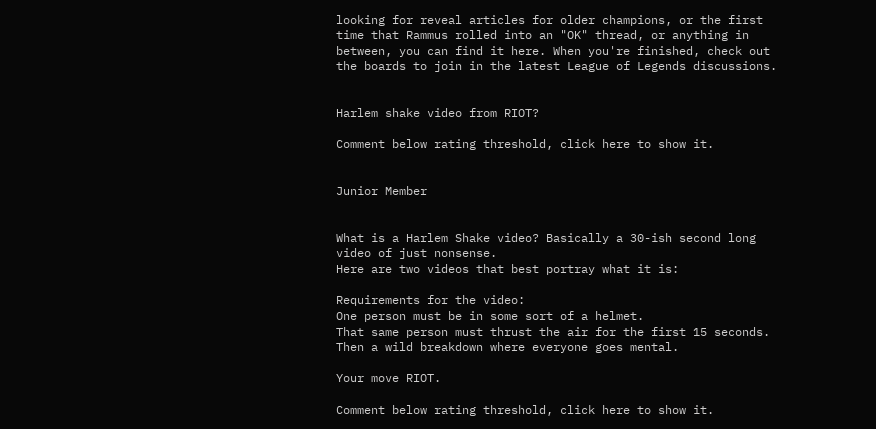looking for reveal articles for older champions, or the first time that Rammus rolled into an "OK" thread, or anything in between, you can find it here. When you're finished, check out the boards to join in the latest League of Legends discussions.


Harlem shake video from RIOT?

Comment below rating threshold, click here to show it.


Junior Member


What is a Harlem Shake video? Basically a 30-ish second long video of just nonsense.
Here are two videos that best portray what it is:

Requirements for the video:
One person must be in some sort of a helmet.
That same person must thrust the air for the first 15 seconds.
Then a wild breakdown where everyone goes mental.

Your move RIOT.

Comment below rating threshold, click here to show it.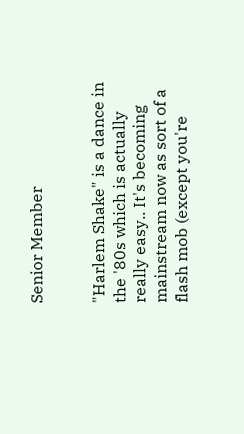Senior Member


"Harlem Shake" is a dance in the '80s which is actually really easy.. It's becoming mainstream now as sort of a flash mob (except you're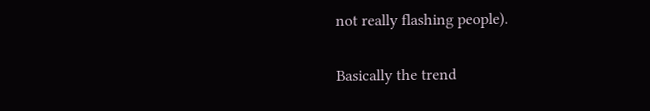not really flashing people).

Basically the trend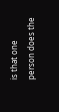is that one person does the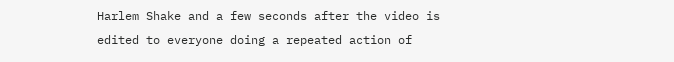Harlem Shake and a few seconds after the video is edited to everyone doing a repeated action of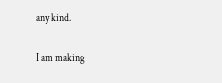any kind.

I am making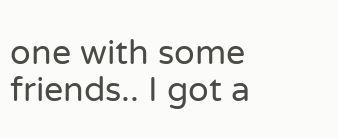one with some friends.. I got a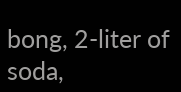bong, 2-liter of soda,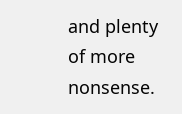and plenty of more nonsense.